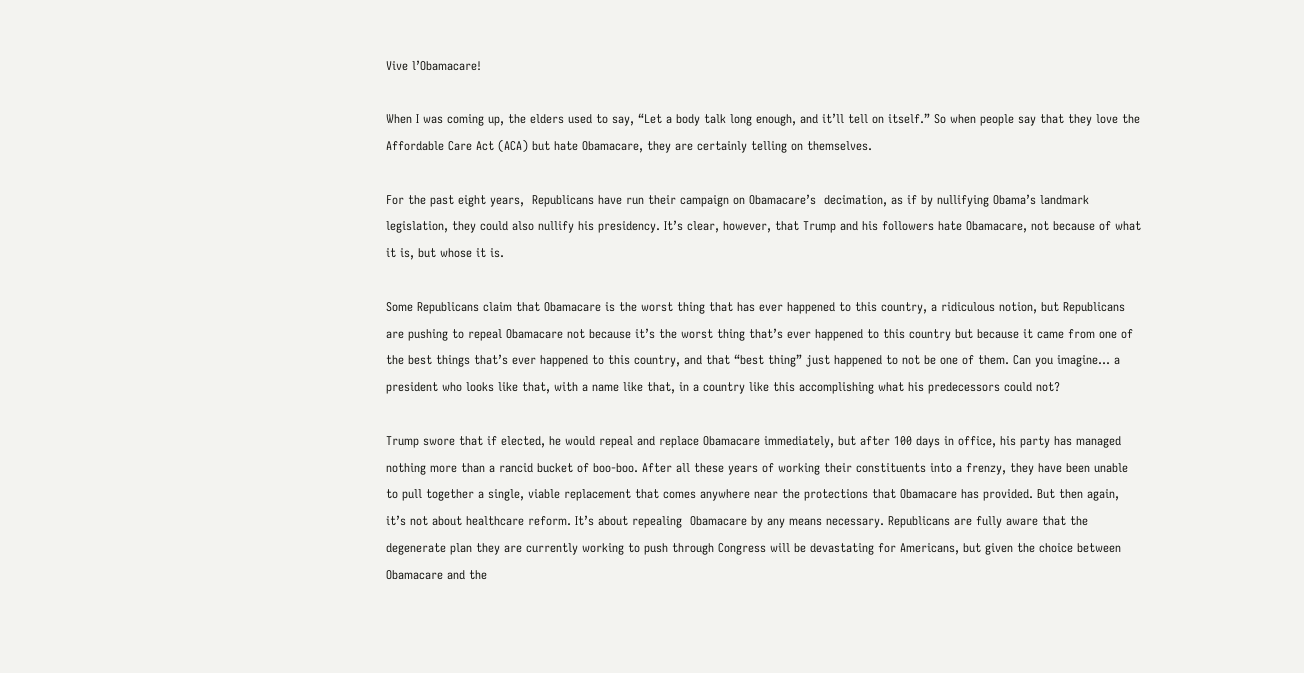Vive l’Obamacare!

When I was coming up, the elders used to say, “Let a body talk long enough, and it’ll tell on itself.” So when people say that they love the Affordable Care Act (ACA) but hate Obamacare, they are certainly telling on themselves.

For the past eight years,  Republicans have run their campaign on Obamacare’s  decimation, as if by nullifying Obama’s landmark legislation, they could also nullify his presidency. It’s clear, however, that Trump and his followers hate Obamacare, not because of what it is, but whose it is.

Some Republicans claim that Obamacare is the worst thing that has ever happened to this country, a ridiculous notion, but Republicans are pushing to repeal Obamacare not because it’s the worst thing that’s ever happened to this country but because it came from one of the best things that’s ever happened to this country, and that “best thing” just happened to not be one of them. Can you imagine… a president who looks like that, with a name like that, in a country like this accomplishing what his predecessors could not?

Trump swore that if elected, he would repeal and replace Obamacare immediately, but after 100 days in office, his party has managed nothing more than a rancid bucket of boo-boo. After all these years of working their constituents into a frenzy, they have been unable to pull together a single, viable replacement that comes anywhere near the protections that Obamacare has provided. But then again,  it’s not about healthcare reform. It’s about repealing  Obamacare by any means necessary. Republicans are fully aware that the degenerate plan they are currently working to push through Congress will be devastating for Americans, but given the choice between Obamacare and the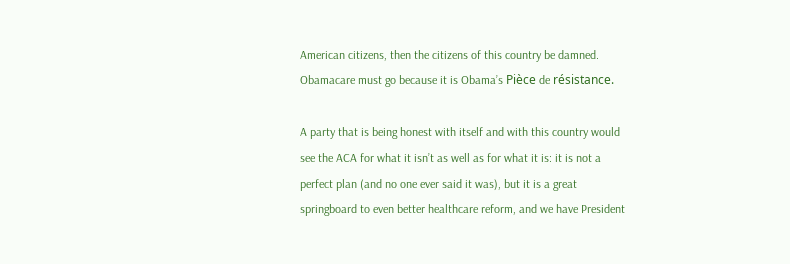American citizens, then the citizens of this country be damned. Obamacare must go because it is Obama’s Pièce de résistance.

A party that is being honest with itself and with this country would see the ACA for what it isn’t as well as for what it is: it is not a perfect plan (and no one ever said it was), but it is a great springboard to even better healthcare reform, and we have President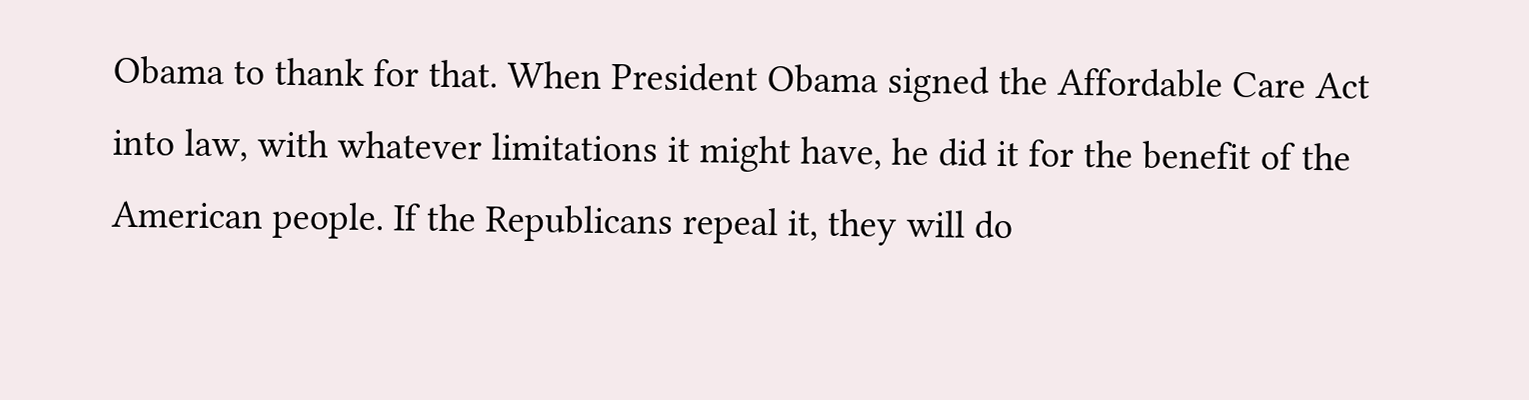Obama to thank for that. When President Obama signed the Affordable Care Act into law, with whatever limitations it might have, he did it for the benefit of the American people. If the Republicans repeal it, they will do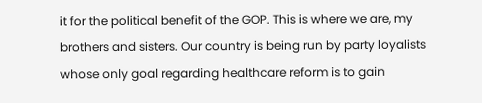it for the political benefit of the GOP. This is where we are, my brothers and sisters. Our country is being run by party loyalists whose only goal regarding healthcare reform is to gain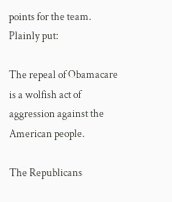points for the team. Plainly put:

The repeal of Obamacare is a wolfish act of aggression against the American people.

The Republicans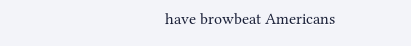have browbeat Americans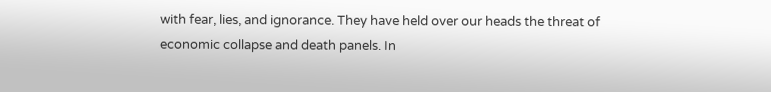with fear, lies, and ignorance. They have held over our heads the threat of economic collapse and death panels. In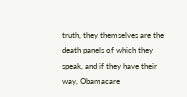truth, they themselves are the death panels of which they speak, and if they have their way, Obamacare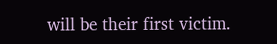will be their first victim.